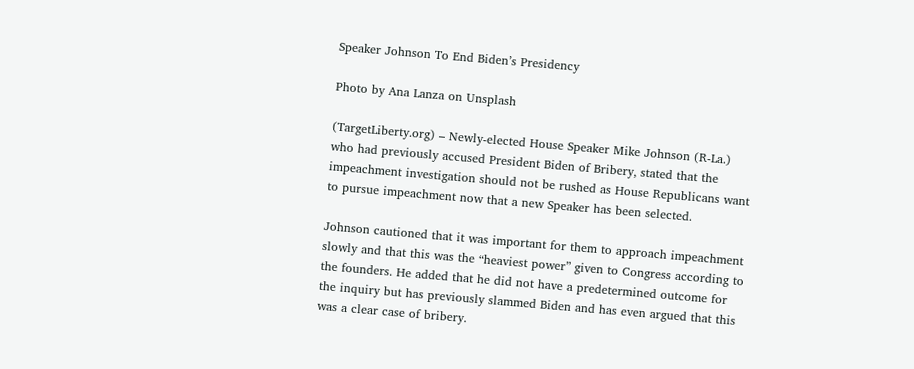Speaker Johnson To End Biden’s Presidency

Photo by Ana Lanza on Unsplash

(TargetLiberty.org) – Newly-elected House Speaker Mike Johnson (R-La.) who had previously accused President Biden of Bribery, stated that the impeachment investigation should not be rushed as House Republicans want to pursue impeachment now that a new Speaker has been selected.

Johnson cautioned that it was important for them to approach impeachment slowly and that this was the “heaviest power” given to Congress according to the founders. He added that he did not have a predetermined outcome for the inquiry but has previously slammed Biden and has even argued that this was a clear case of bribery.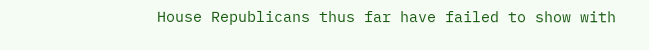House Republicans thus far have failed to show with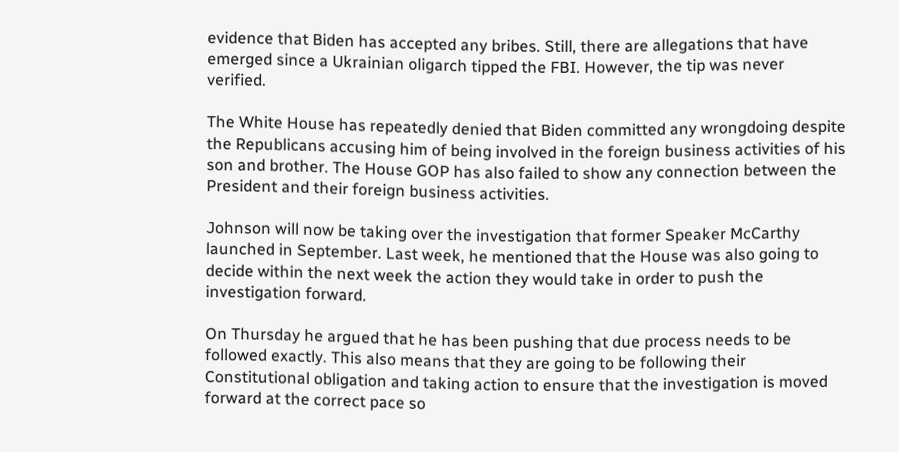evidence that Biden has accepted any bribes. Still, there are allegations that have emerged since a Ukrainian oligarch tipped the FBI. However, the tip was never verified.

The White House has repeatedly denied that Biden committed any wrongdoing despite the Republicans accusing him of being involved in the foreign business activities of his son and brother. The House GOP has also failed to show any connection between the President and their foreign business activities.

Johnson will now be taking over the investigation that former Speaker McCarthy launched in September. Last week, he mentioned that the House was also going to decide within the next week the action they would take in order to push the investigation forward.

On Thursday he argued that he has been pushing that due process needs to be followed exactly. This also means that they are going to be following their Constitutional obligation and taking action to ensure that the investigation is moved forward at the correct pace so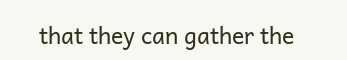that they can gather the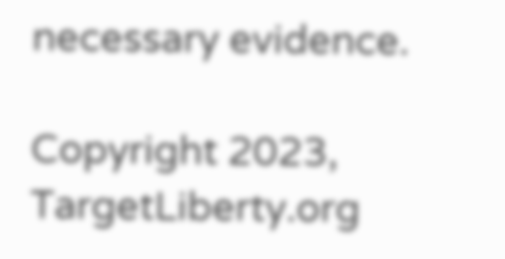necessary evidence.

Copyright 2023, TargetLiberty.org